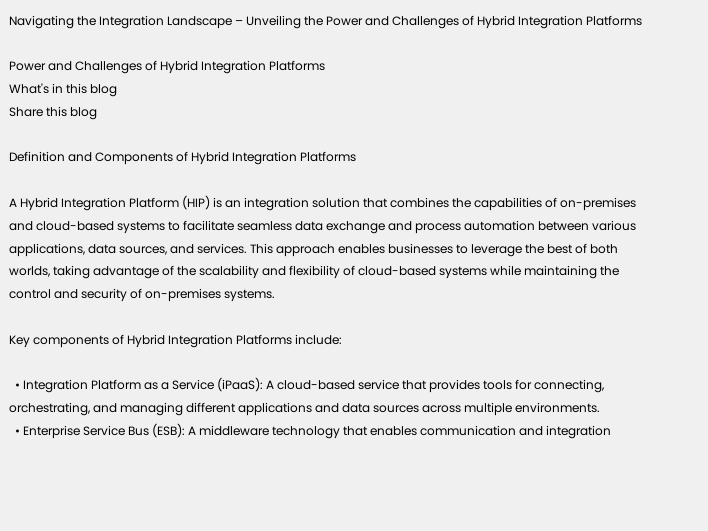Navigating the Integration Landscape – Unveiling the Power and Challenges of Hybrid Integration Platforms

Power and Challenges of Hybrid Integration Platforms
What's in this blog
Share this blog

Definition and Components of Hybrid Integration Platforms

A Hybrid Integration Platform (HIP) is an integration solution that combines the capabilities of on-premises and cloud-based systems to facilitate seamless data exchange and process automation between various applications, data sources, and services. This approach enables businesses to leverage the best of both worlds, taking advantage of the scalability and flexibility of cloud-based systems while maintaining the control and security of on-premises systems.

Key components of Hybrid Integration Platforms include:

  • Integration Platform as a Service (iPaaS): A cloud-based service that provides tools for connecting, orchestrating, and managing different applications and data sources across multiple environments.
  • Enterprise Service Bus (ESB): A middleware technology that enables communication and integration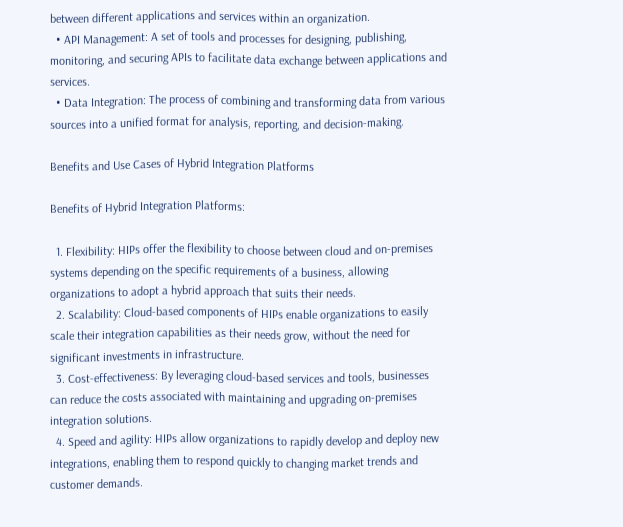between different applications and services within an organization.
  • API Management: A set of tools and processes for designing, publishing, monitoring, and securing APIs to facilitate data exchange between applications and services.
  • Data Integration: The process of combining and transforming data from various sources into a unified format for analysis, reporting, and decision-making.

Benefits and Use Cases of Hybrid Integration Platforms

Benefits of Hybrid Integration Platforms:

  1. Flexibility: HIPs offer the flexibility to choose between cloud and on-premises systems depending on the specific requirements of a business, allowing organizations to adopt a hybrid approach that suits their needs.
  2. Scalability: Cloud-based components of HIPs enable organizations to easily scale their integration capabilities as their needs grow, without the need for significant investments in infrastructure.
  3. Cost-effectiveness: By leveraging cloud-based services and tools, businesses can reduce the costs associated with maintaining and upgrading on-premises integration solutions.
  4. Speed and agility: HIPs allow organizations to rapidly develop and deploy new integrations, enabling them to respond quickly to changing market trends and customer demands.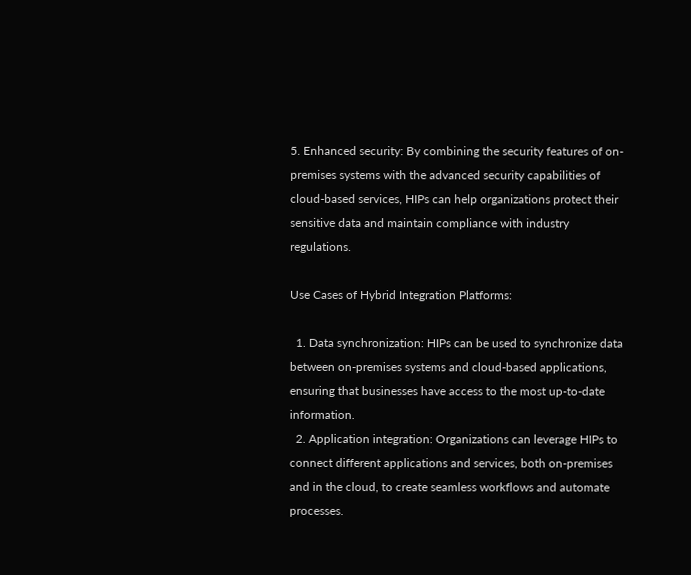5. Enhanced security: By combining the security features of on-premises systems with the advanced security capabilities of cloud-based services, HIPs can help organizations protect their sensitive data and maintain compliance with industry regulations.

Use Cases of Hybrid Integration Platforms:

  1. Data synchronization: HIPs can be used to synchronize data between on-premises systems and cloud-based applications, ensuring that businesses have access to the most up-to-date information.
  2. Application integration: Organizations can leverage HIPs to connect different applications and services, both on-premises and in the cloud, to create seamless workflows and automate processes.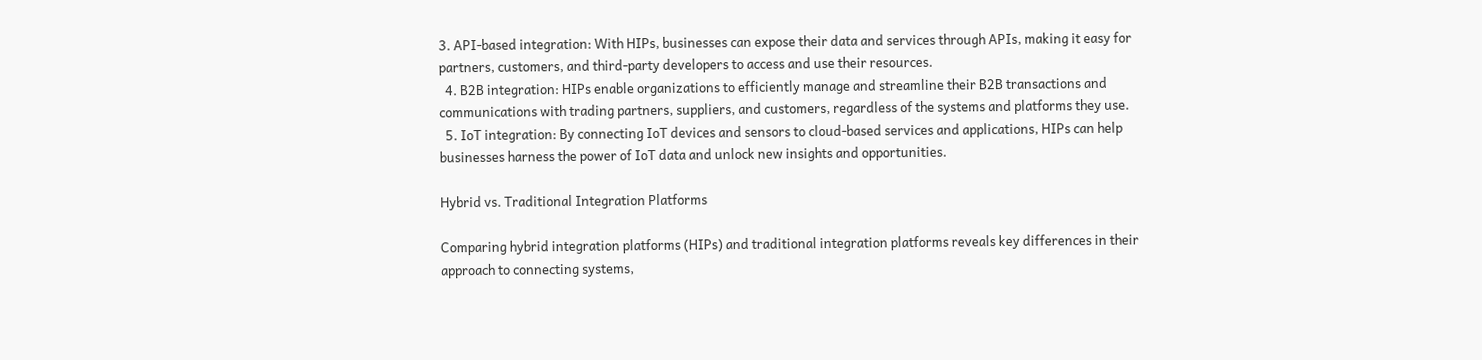3. API-based integration: With HIPs, businesses can expose their data and services through APIs, making it easy for partners, customers, and third-party developers to access and use their resources.
  4. B2B integration: HIPs enable organizations to efficiently manage and streamline their B2B transactions and communications with trading partners, suppliers, and customers, regardless of the systems and platforms they use.
  5. IoT integration: By connecting IoT devices and sensors to cloud-based services and applications, HIPs can help businesses harness the power of IoT data and unlock new insights and opportunities.

Hybrid vs. Traditional Integration Platforms

Comparing hybrid integration platforms (HIPs) and traditional integration platforms reveals key differences in their approach to connecting systems,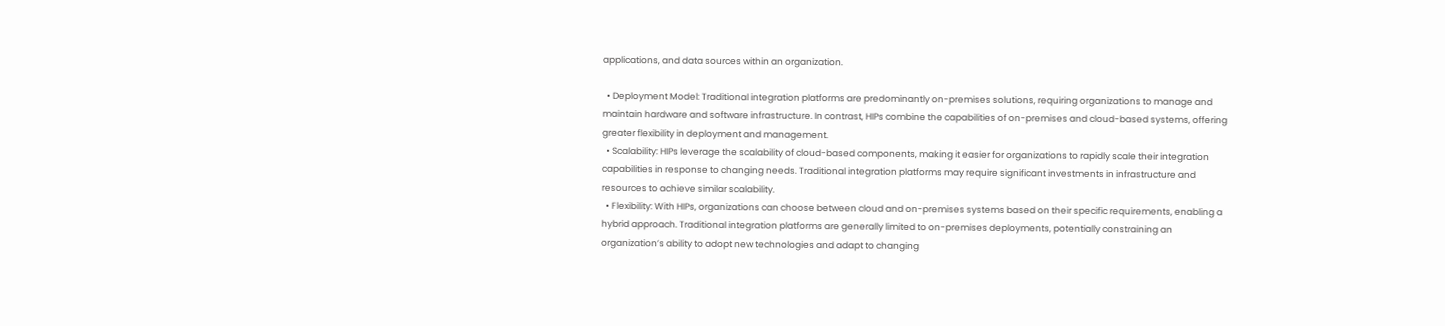applications, and data sources within an organization.

  • Deployment Model: Traditional integration platforms are predominantly on-premises solutions, requiring organizations to manage and maintain hardware and software infrastructure. In contrast, HIPs combine the capabilities of on-premises and cloud-based systems, offering greater flexibility in deployment and management.
  • Scalability: HIPs leverage the scalability of cloud-based components, making it easier for organizations to rapidly scale their integration capabilities in response to changing needs. Traditional integration platforms may require significant investments in infrastructure and resources to achieve similar scalability.
  • Flexibility: With HIPs, organizations can choose between cloud and on-premises systems based on their specific requirements, enabling a hybrid approach. Traditional integration platforms are generally limited to on-premises deployments, potentially constraining an organization’s ability to adopt new technologies and adapt to changing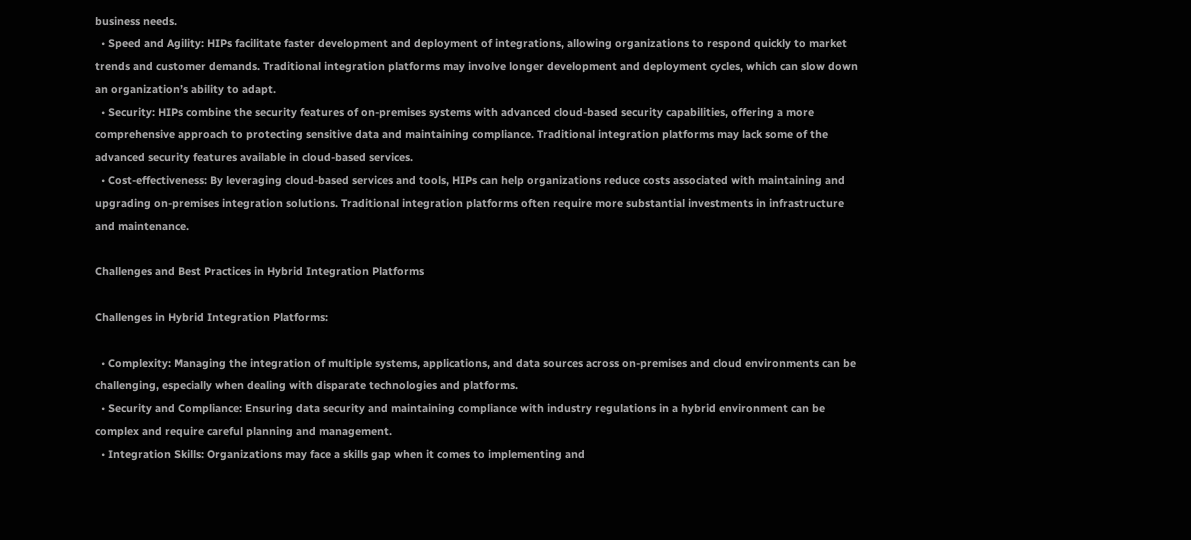business needs.
  • Speed and Agility: HIPs facilitate faster development and deployment of integrations, allowing organizations to respond quickly to market trends and customer demands. Traditional integration platforms may involve longer development and deployment cycles, which can slow down an organization’s ability to adapt.
  • Security: HIPs combine the security features of on-premises systems with advanced cloud-based security capabilities, offering a more comprehensive approach to protecting sensitive data and maintaining compliance. Traditional integration platforms may lack some of the advanced security features available in cloud-based services.
  • Cost-effectiveness: By leveraging cloud-based services and tools, HIPs can help organizations reduce costs associated with maintaining and upgrading on-premises integration solutions. Traditional integration platforms often require more substantial investments in infrastructure and maintenance.

Challenges and Best Practices in Hybrid Integration Platforms

Challenges in Hybrid Integration Platforms:

  • Complexity: Managing the integration of multiple systems, applications, and data sources across on-premises and cloud environments can be challenging, especially when dealing with disparate technologies and platforms.
  • Security and Compliance: Ensuring data security and maintaining compliance with industry regulations in a hybrid environment can be complex and require careful planning and management.
  • Integration Skills: Organizations may face a skills gap when it comes to implementing and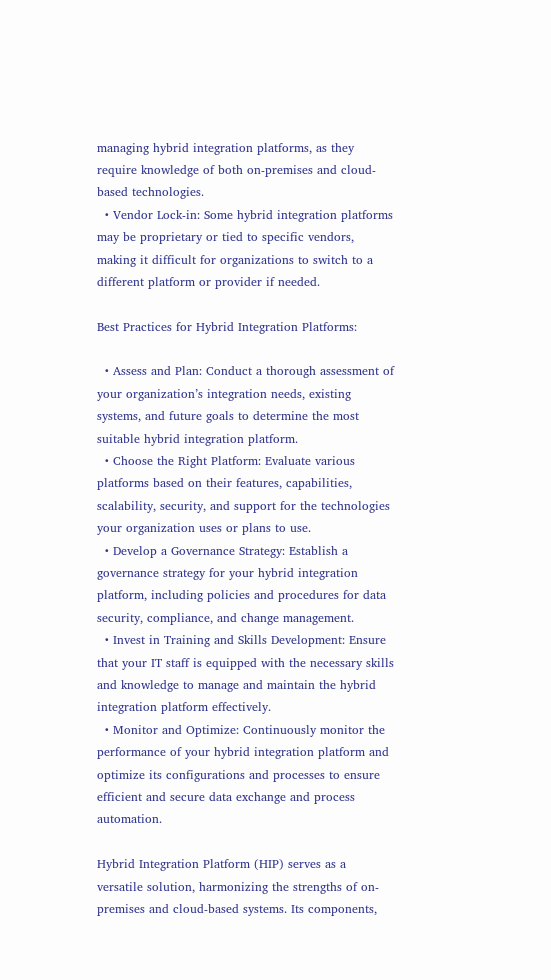managing hybrid integration platforms, as they require knowledge of both on-premises and cloud-based technologies.
  • Vendor Lock-in: Some hybrid integration platforms may be proprietary or tied to specific vendors, making it difficult for organizations to switch to a different platform or provider if needed.

Best Practices for Hybrid Integration Platforms:

  • Assess and Plan: Conduct a thorough assessment of your organization’s integration needs, existing systems, and future goals to determine the most suitable hybrid integration platform.
  • Choose the Right Platform: Evaluate various platforms based on their features, capabilities, scalability, security, and support for the technologies your organization uses or plans to use.
  • Develop a Governance Strategy: Establish a governance strategy for your hybrid integration platform, including policies and procedures for data security, compliance, and change management.
  • Invest in Training and Skills Development: Ensure that your IT staff is equipped with the necessary skills and knowledge to manage and maintain the hybrid integration platform effectively.
  • Monitor and Optimize: Continuously monitor the performance of your hybrid integration platform and optimize its configurations and processes to ensure efficient and secure data exchange and process automation.

Hybrid Integration Platform (HIP) serves as a versatile solution, harmonizing the strengths of on-premises and cloud-based systems. Its components,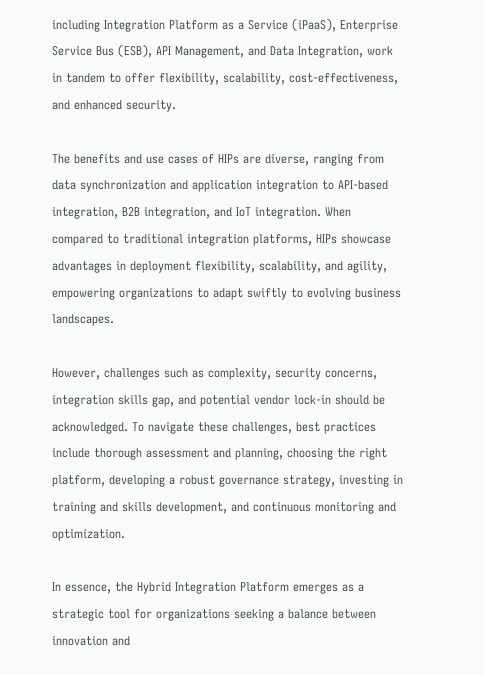including Integration Platform as a Service (iPaaS), Enterprise Service Bus (ESB), API Management, and Data Integration, work in tandem to offer flexibility, scalability, cost-effectiveness, and enhanced security.

The benefits and use cases of HIPs are diverse, ranging from data synchronization and application integration to API-based integration, B2B integration, and IoT integration. When compared to traditional integration platforms, HIPs showcase advantages in deployment flexibility, scalability, and agility, empowering organizations to adapt swiftly to evolving business landscapes.

However, challenges such as complexity, security concerns, integration skills gap, and potential vendor lock-in should be acknowledged. To navigate these challenges, best practices include thorough assessment and planning, choosing the right platform, developing a robust governance strategy, investing in training and skills development, and continuous monitoring and optimization.

In essence, the Hybrid Integration Platform emerges as a strategic tool for organizations seeking a balance between innovation and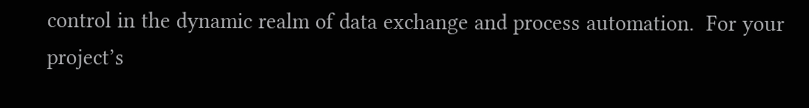control in the dynamic realm of data exchange and process automation.  For your project’s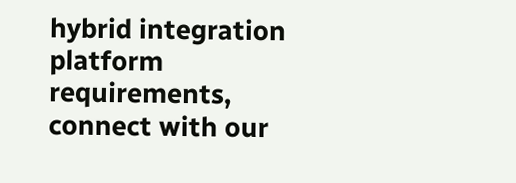hybrid integration platform requirements, connect with our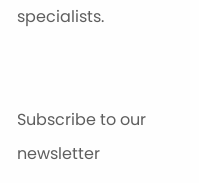specialists.


Subscribe to our newsletter